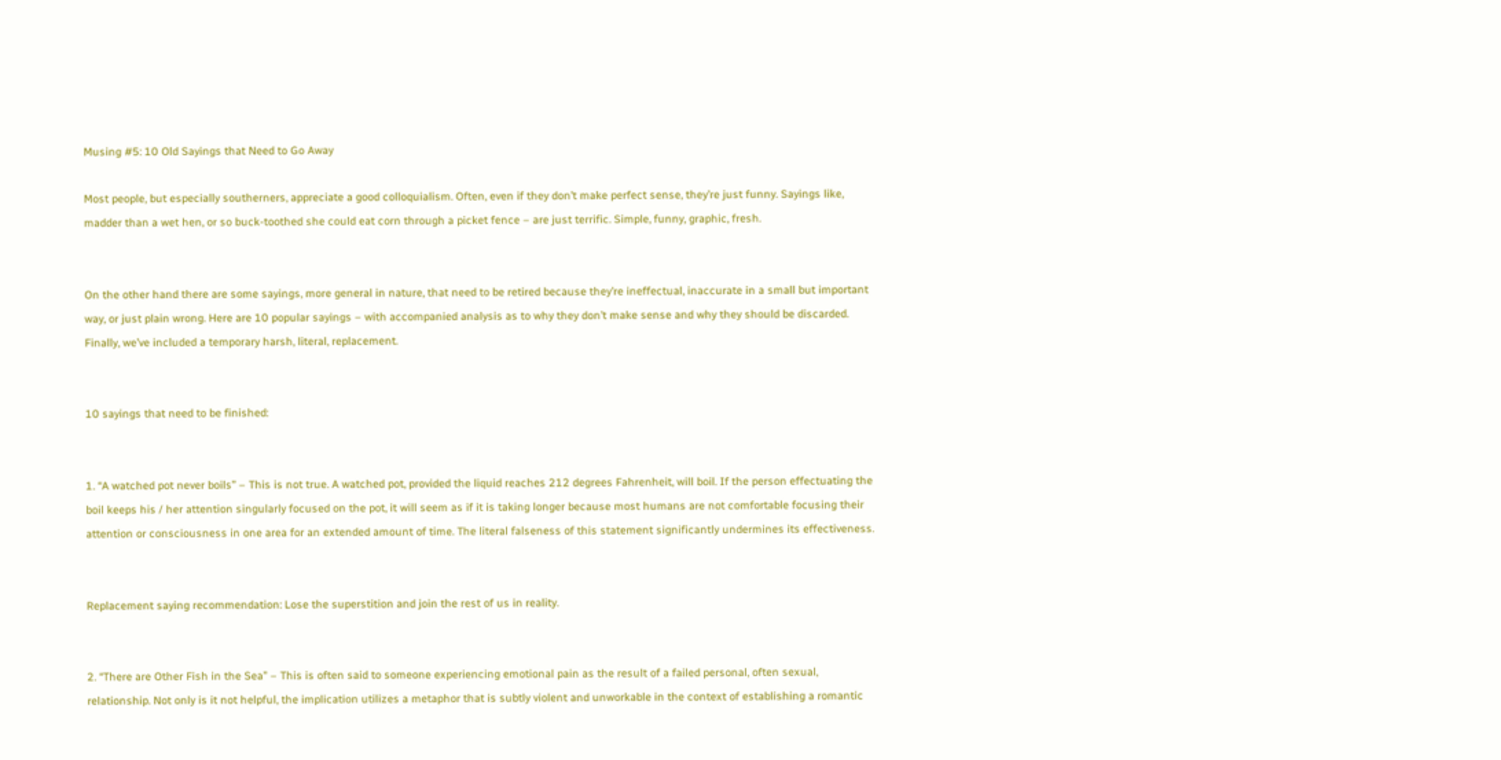Musing #5: 10 Old Sayings that Need to Go Away

Most people, but especially southerners, appreciate a good colloquialism. Often, even if they don’t make perfect sense, they’re just funny. Sayings like, madder than a wet hen, or so buck-toothed she could eat corn through a picket fence – are just terrific. Simple, funny, graphic, fresh.


On the other hand there are some sayings, more general in nature, that need to be retired because they’re ineffectual, inaccurate in a small but important way, or just plain wrong. Here are 10 popular sayings – with accompanied analysis as to why they don’t make sense and why they should be discarded. Finally, we’ve included a temporary harsh, literal, replacement.


10 sayings that need to be finished:


1. “A watched pot never boils” – This is not true. A watched pot, provided the liquid reaches 212 degrees Fahrenheit, will boil. If the person effectuating the boil keeps his / her attention singularly focused on the pot, it will seem as if it is taking longer because most humans are not comfortable focusing their attention or consciousness in one area for an extended amount of time. The literal falseness of this statement significantly undermines its effectiveness.


Replacement saying recommendation: Lose the superstition and join the rest of us in reality.


2. “There are Other Fish in the Sea” – This is often said to someone experiencing emotional pain as the result of a failed personal, often sexual, relationship. Not only is it not helpful, the implication utilizes a metaphor that is subtly violent and unworkable in the context of establishing a romantic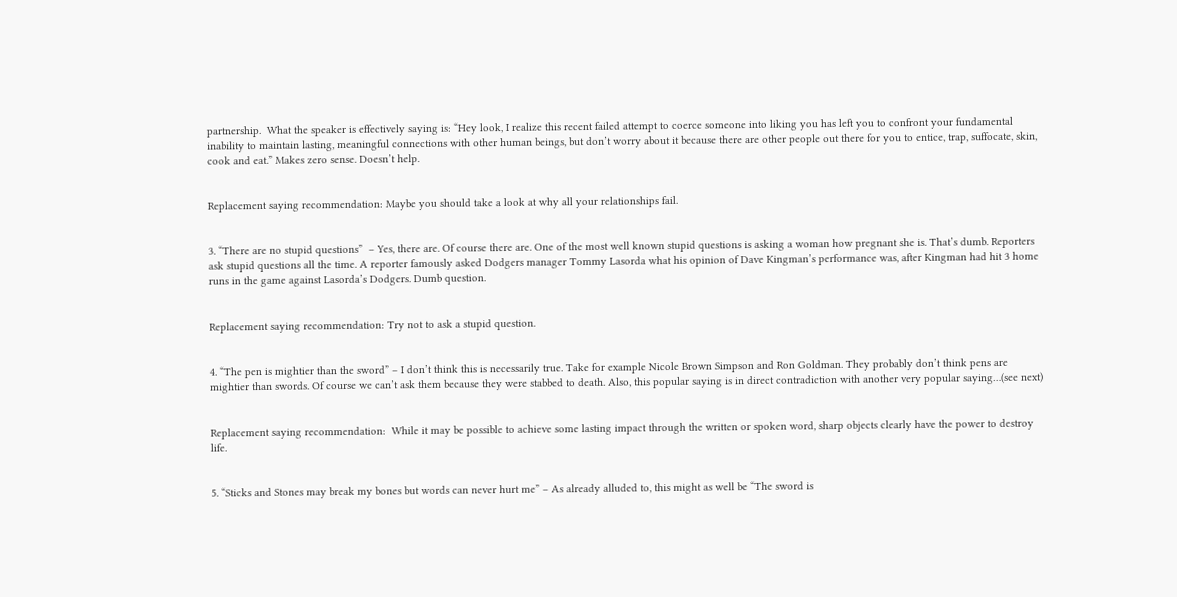partnership.  What the speaker is effectively saying is: “Hey look, I realize this recent failed attempt to coerce someone into liking you has left you to confront your fundamental inability to maintain lasting, meaningful connections with other human beings, but don’t worry about it because there are other people out there for you to entice, trap, suffocate, skin, cook and eat.” Makes zero sense. Doesn’t help.


Replacement saying recommendation: Maybe you should take a look at why all your relationships fail.


3. “There are no stupid questions”  – Yes, there are. Of course there are. One of the most well known stupid questions is asking a woman how pregnant she is. That’s dumb. Reporters ask stupid questions all the time. A reporter famously asked Dodgers manager Tommy Lasorda what his opinion of Dave Kingman’s performance was, after Kingman had hit 3 home runs in the game against Lasorda’s Dodgers. Dumb question.


Replacement saying recommendation: Try not to ask a stupid question.


4. “The pen is mightier than the sword” – I don’t think this is necessarily true. Take for example Nicole Brown Simpson and Ron Goldman. They probably don’t think pens are mightier than swords. Of course we can’t ask them because they were stabbed to death. Also, this popular saying is in direct contradiction with another very popular saying…(see next)


Replacement saying recommendation:  While it may be possible to achieve some lasting impact through the written or spoken word, sharp objects clearly have the power to destroy life.


5. “Sticks and Stones may break my bones but words can never hurt me” – As already alluded to, this might as well be “The sword is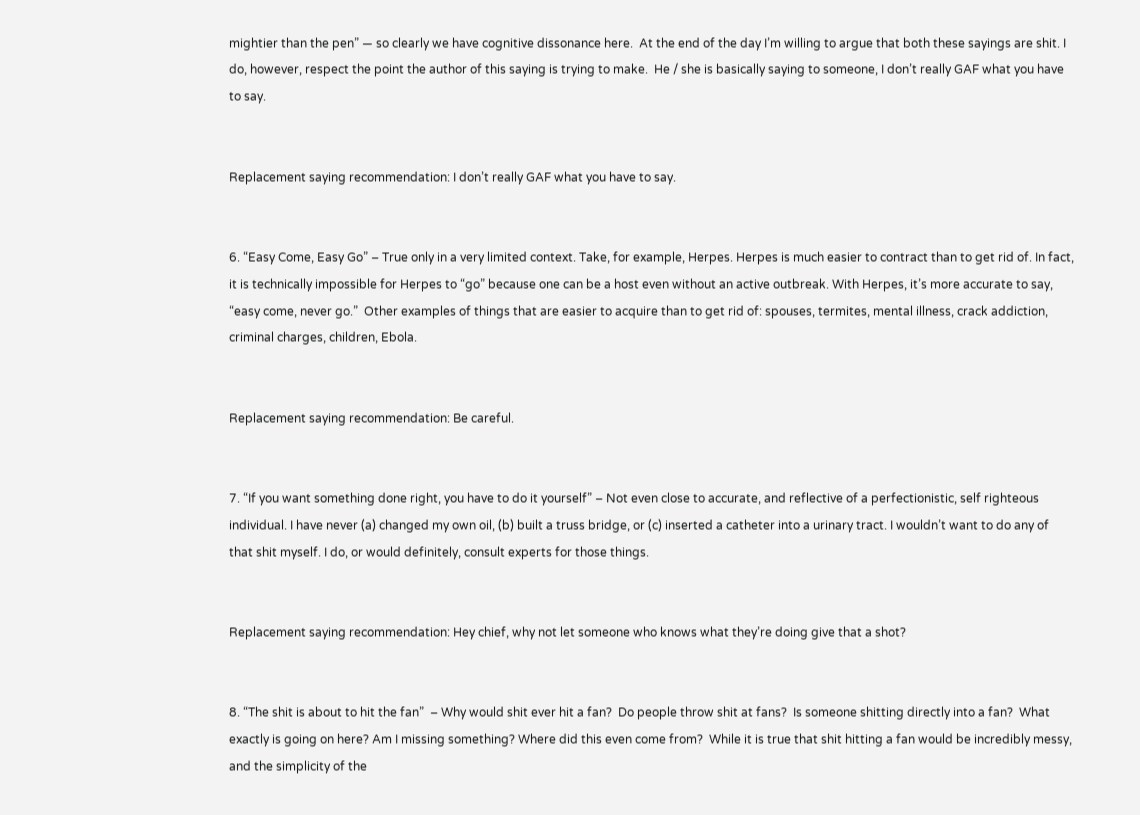mightier than the pen” — so clearly we have cognitive dissonance here.  At the end of the day I’m willing to argue that both these sayings are shit. I do, however, respect the point the author of this saying is trying to make.  He / she is basically saying to someone, I don’t really GAF what you have to say.


Replacement saying recommendation: I don’t really GAF what you have to say.


6. “Easy Come, Easy Go” – True only in a very limited context. Take, for example, Herpes. Herpes is much easier to contract than to get rid of. In fact, it is technically impossible for Herpes to “go” because one can be a host even without an active outbreak. With Herpes, it’s more accurate to say, “easy come, never go.”  Other examples of things that are easier to acquire than to get rid of: spouses, termites, mental illness, crack addiction, criminal charges, children, Ebola.


Replacement saying recommendation: Be careful.


7. “If you want something done right, you have to do it yourself” – Not even close to accurate, and reflective of a perfectionistic, self righteous individual. I have never (a) changed my own oil, (b) built a truss bridge, or (c) inserted a catheter into a urinary tract. I wouldn’t want to do any of that shit myself. I do, or would definitely, consult experts for those things.


Replacement saying recommendation: Hey chief, why not let someone who knows what they’re doing give that a shot?


8. “The shit is about to hit the fan”  – Why would shit ever hit a fan?  Do people throw shit at fans?  Is someone shitting directly into a fan?  What exactly is going on here? Am I missing something? Where did this even come from?  While it is true that shit hitting a fan would be incredibly messy, and the simplicity of the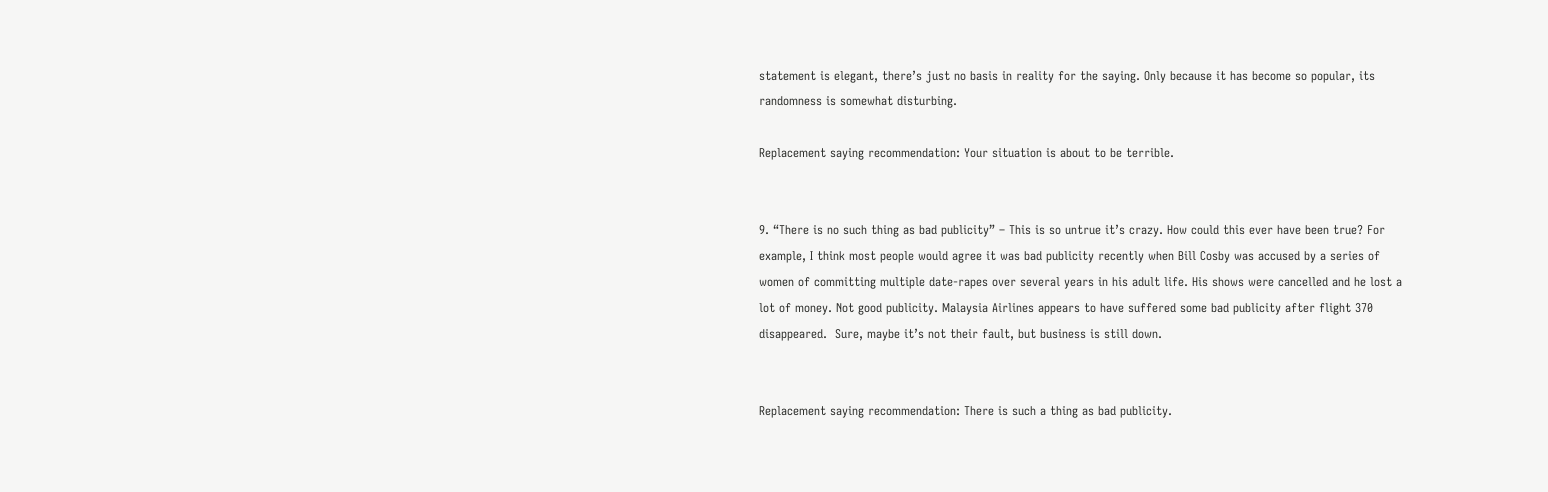statement is elegant, there’s just no basis in reality for the saying. Only because it has become so popular, its randomness is somewhat disturbing.

Replacement saying recommendation: Your situation is about to be terrible.


9. “There is no such thing as bad publicity” – This is so untrue it’s crazy. How could this ever have been true? For example, I think most people would agree it was bad publicity recently when Bill Cosby was accused by a series of women of committing multiple date-rapes over several years in his adult life. His shows were cancelled and he lost a lot of money. Not good publicity. Malaysia Airlines appears to have suffered some bad publicity after flight 370 disappeared.  Sure, maybe it’s not their fault, but business is still down.


Replacement saying recommendation: There is such a thing as bad publicity.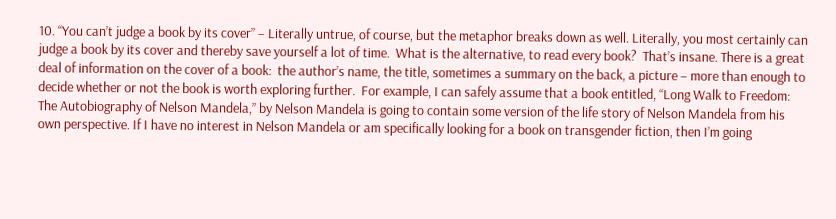10. “You can’t judge a book by its cover” – Literally untrue, of course, but the metaphor breaks down as well. Literally, you most certainly can judge a book by its cover and thereby save yourself a lot of time.  What is the alternative, to read every book?  That’s insane. There is a great deal of information on the cover of a book:  the author’s name, the title, sometimes a summary on the back, a picture – more than enough to decide whether or not the book is worth exploring further.  For example, I can safely assume that a book entitled, “Long Walk to Freedom: The Autobiography of Nelson Mandela,” by Nelson Mandela is going to contain some version of the life story of Nelson Mandela from his own perspective. If I have no interest in Nelson Mandela or am specifically looking for a book on transgender fiction, then I’m going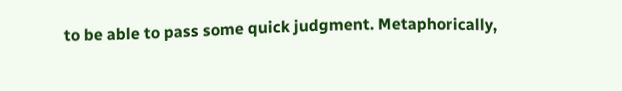to be able to pass some quick judgment. Metaphorically,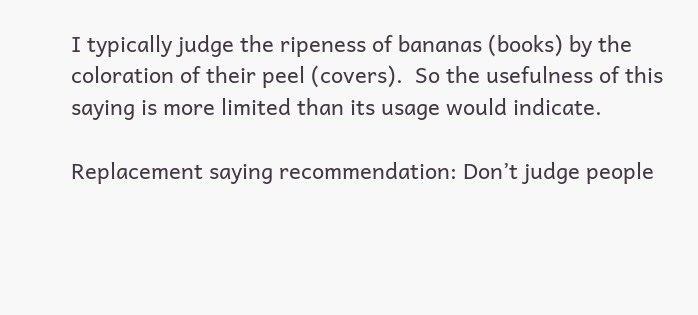I typically judge the ripeness of bananas (books) by the coloration of their peel (covers).  So the usefulness of this saying is more limited than its usage would indicate.

Replacement saying recommendation: Don’t judge people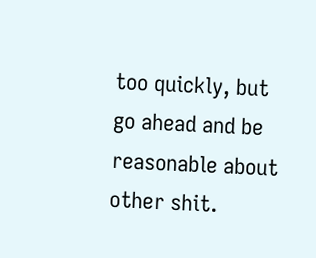too quickly, but go ahead and be reasonable about other shit.